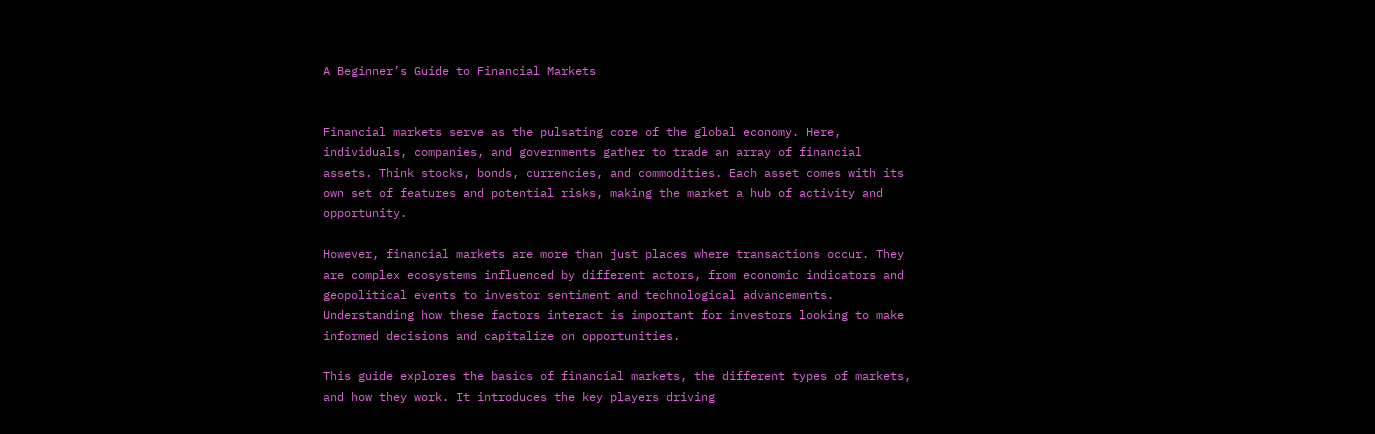A Beginner’s Guide to Financial Markets


Financial markets serve as the pulsating core of the global economy. Here, individuals, companies, and governments gather to trade an array of financial assets. Think stocks, bonds, currencies, and commodities. Each asset comes with its own set of features and potential risks, making the market a hub of activity and opportunity.

However, financial markets are more than just places where transactions occur. They are complex ecosystems influenced by different actors, from economic indicators and geopolitical events to investor sentiment and technological advancements. Understanding how these factors interact is important for investors looking to make informed decisions and capitalize on opportunities.

This guide explores the basics of financial markets, the different types of markets, and how they work. It introduces the key players driving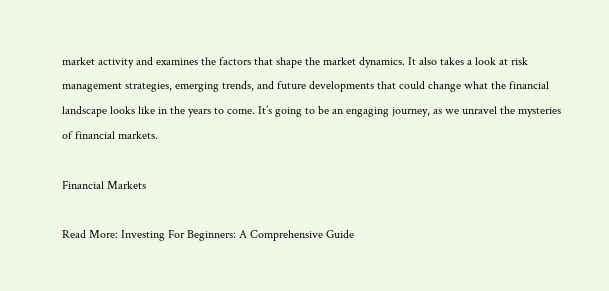market activity and examines the factors that shape the market dynamics. It also takes a look at risk management strategies, emerging trends, and future developments that could change what the financial landscape looks like in the years to come. It’s going to be an engaging journey, as we unravel the mysteries of financial markets.

Financial Markets

Read More: Investing For Beginners: A Comprehensive Guide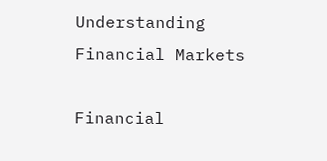Understanding Financial Markets

Financial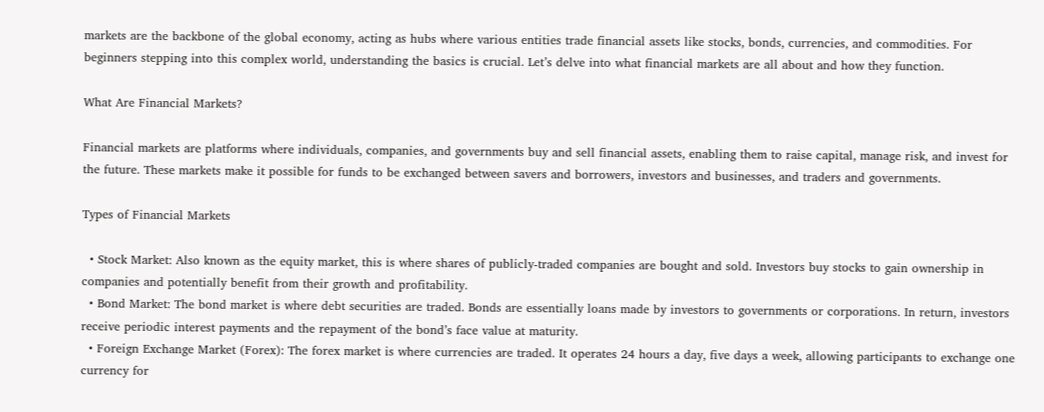markets are the backbone of the global economy, acting as hubs where various entities trade financial assets like stocks, bonds, currencies, and commodities. For beginners stepping into this complex world, understanding the basics is crucial. Let’s delve into what financial markets are all about and how they function.

What Are Financial Markets?

Financial markets are platforms where individuals, companies, and governments buy and sell financial assets, enabling them to raise capital, manage risk, and invest for the future. These markets make it possible for funds to be exchanged between savers and borrowers, investors and businesses, and traders and governments.

Types of Financial Markets

  • Stock Market: Also known as the equity market, this is where shares of publicly-traded companies are bought and sold. Investors buy stocks to gain ownership in companies and potentially benefit from their growth and profitability.
  • Bond Market: The bond market is where debt securities are traded. Bonds are essentially loans made by investors to governments or corporations. In return, investors receive periodic interest payments and the repayment of the bond’s face value at maturity.
  • Foreign Exchange Market (Forex): The forex market is where currencies are traded. It operates 24 hours a day, five days a week, allowing participants to exchange one currency for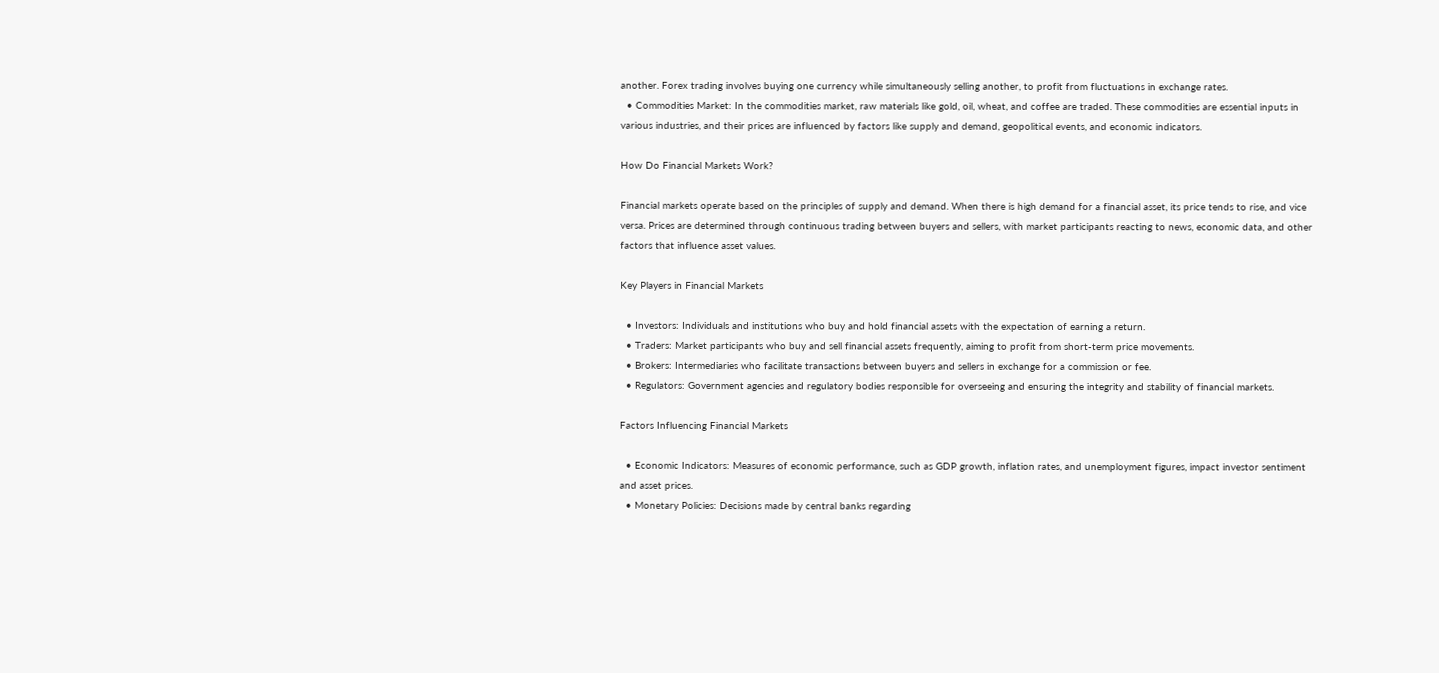another. Forex trading involves buying one currency while simultaneously selling another, to profit from fluctuations in exchange rates.
  • Commodities Market: In the commodities market, raw materials like gold, oil, wheat, and coffee are traded. These commodities are essential inputs in various industries, and their prices are influenced by factors like supply and demand, geopolitical events, and economic indicators.

How Do Financial Markets Work?

Financial markets operate based on the principles of supply and demand. When there is high demand for a financial asset, its price tends to rise, and vice versa. Prices are determined through continuous trading between buyers and sellers, with market participants reacting to news, economic data, and other factors that influence asset values.

Key Players in Financial Markets

  • Investors: Individuals and institutions who buy and hold financial assets with the expectation of earning a return.
  • Traders: Market participants who buy and sell financial assets frequently, aiming to profit from short-term price movements.
  • Brokers: Intermediaries who facilitate transactions between buyers and sellers in exchange for a commission or fee.
  • Regulators: Government agencies and regulatory bodies responsible for overseeing and ensuring the integrity and stability of financial markets.

Factors Influencing Financial Markets

  • Economic Indicators: Measures of economic performance, such as GDP growth, inflation rates, and unemployment figures, impact investor sentiment and asset prices.
  • Monetary Policies: Decisions made by central banks regarding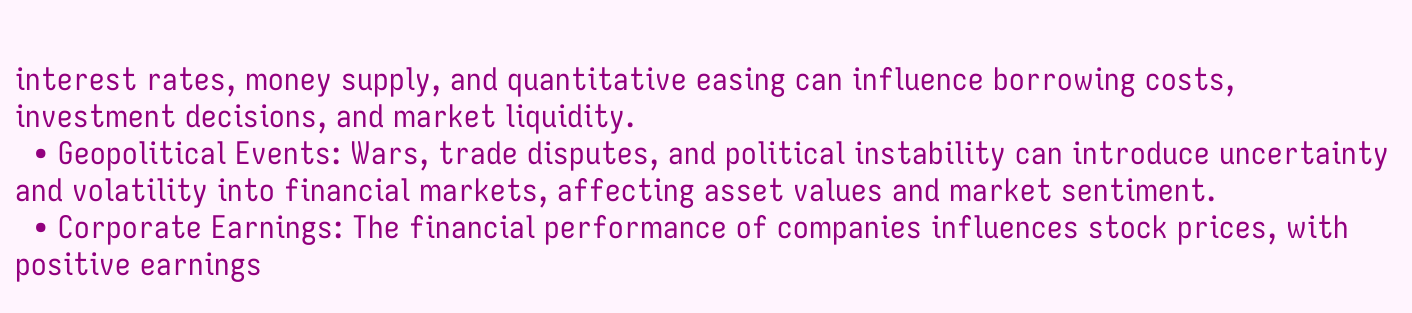interest rates, money supply, and quantitative easing can influence borrowing costs, investment decisions, and market liquidity.
  • Geopolitical Events: Wars, trade disputes, and political instability can introduce uncertainty and volatility into financial markets, affecting asset values and market sentiment.
  • Corporate Earnings: The financial performance of companies influences stock prices, with positive earnings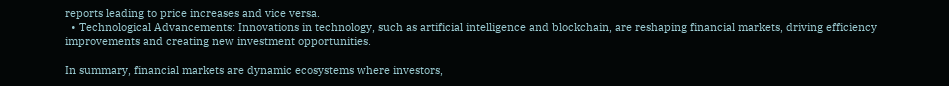reports leading to price increases and vice versa.
  • Technological Advancements: Innovations in technology, such as artificial intelligence and blockchain, are reshaping financial markets, driving efficiency improvements and creating new investment opportunities.

In summary, financial markets are dynamic ecosystems where investors,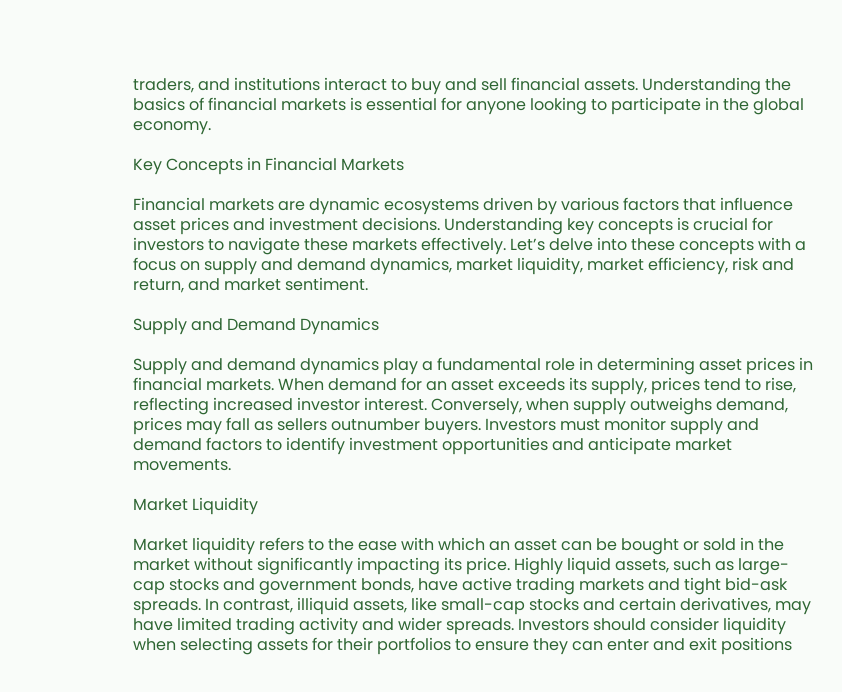traders, and institutions interact to buy and sell financial assets. Understanding the basics of financial markets is essential for anyone looking to participate in the global economy.

Key Concepts in Financial Markets

Financial markets are dynamic ecosystems driven by various factors that influence asset prices and investment decisions. Understanding key concepts is crucial for investors to navigate these markets effectively. Let’s delve into these concepts with a focus on supply and demand dynamics, market liquidity, market efficiency, risk and return, and market sentiment.

Supply and Demand Dynamics

Supply and demand dynamics play a fundamental role in determining asset prices in financial markets. When demand for an asset exceeds its supply, prices tend to rise, reflecting increased investor interest. Conversely, when supply outweighs demand, prices may fall as sellers outnumber buyers. Investors must monitor supply and demand factors to identify investment opportunities and anticipate market movements.

Market Liquidity

Market liquidity refers to the ease with which an asset can be bought or sold in the market without significantly impacting its price. Highly liquid assets, such as large-cap stocks and government bonds, have active trading markets and tight bid-ask spreads. In contrast, illiquid assets, like small-cap stocks and certain derivatives, may have limited trading activity and wider spreads. Investors should consider liquidity when selecting assets for their portfolios to ensure they can enter and exit positions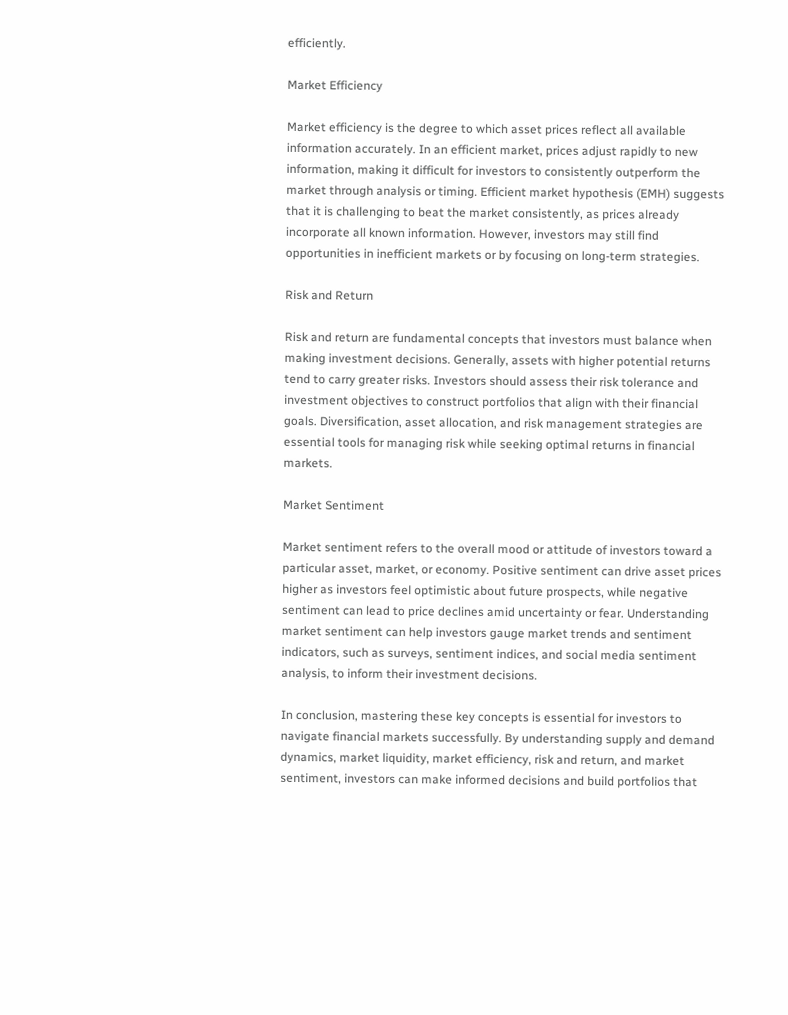efficiently.

Market Efficiency

Market efficiency is the degree to which asset prices reflect all available information accurately. In an efficient market, prices adjust rapidly to new information, making it difficult for investors to consistently outperform the market through analysis or timing. Efficient market hypothesis (EMH) suggests that it is challenging to beat the market consistently, as prices already incorporate all known information. However, investors may still find opportunities in inefficient markets or by focusing on long-term strategies.

Risk and Return

Risk and return are fundamental concepts that investors must balance when making investment decisions. Generally, assets with higher potential returns tend to carry greater risks. Investors should assess their risk tolerance and investment objectives to construct portfolios that align with their financial goals. Diversification, asset allocation, and risk management strategies are essential tools for managing risk while seeking optimal returns in financial markets.

Market Sentiment

Market sentiment refers to the overall mood or attitude of investors toward a particular asset, market, or economy. Positive sentiment can drive asset prices higher as investors feel optimistic about future prospects, while negative sentiment can lead to price declines amid uncertainty or fear. Understanding market sentiment can help investors gauge market trends and sentiment indicators, such as surveys, sentiment indices, and social media sentiment analysis, to inform their investment decisions.

In conclusion, mastering these key concepts is essential for investors to navigate financial markets successfully. By understanding supply and demand dynamics, market liquidity, market efficiency, risk and return, and market sentiment, investors can make informed decisions and build portfolios that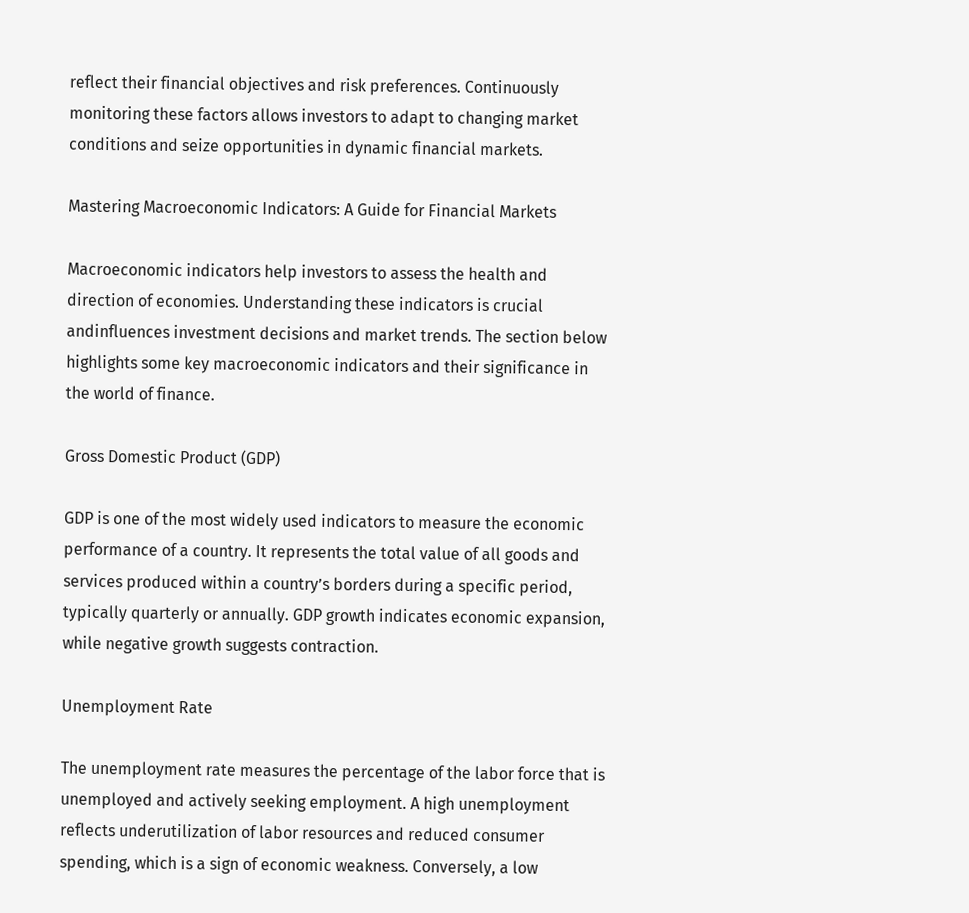reflect their financial objectives and risk preferences. Continuously monitoring these factors allows investors to adapt to changing market conditions and seize opportunities in dynamic financial markets.

Mastering Macroeconomic Indicators: A Guide for Financial Markets

Macroeconomic indicators help investors to assess the health and direction of economies. Understanding these indicators is crucial andinfluences investment decisions and market trends. The section below highlights some key macroeconomic indicators and their significance in the world of finance.

Gross Domestic Product (GDP)

GDP is one of the most widely used indicators to measure the economic performance of a country. It represents the total value of all goods and services produced within a country’s borders during a specific period, typically quarterly or annually. GDP growth indicates economic expansion, while negative growth suggests contraction.

Unemployment Rate

The unemployment rate measures the percentage of the labor force that is unemployed and actively seeking employment. A high unemployment reflects underutilization of labor resources and reduced consumer spending, which is a sign of economic weakness. Conversely, a low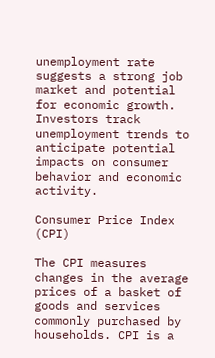unemployment rate suggests a strong job market and potential for economic growth. Investors track unemployment trends to anticipate potential impacts on consumer behavior and economic activity.

Consumer Price Index (CPI)

The CPI measures changes in the average prices of a basket of goods and services commonly purchased by households. CPI is a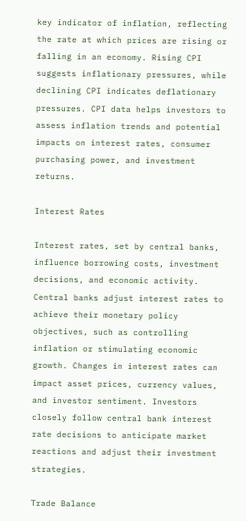key indicator of inflation, reflecting the rate at which prices are rising or falling in an economy. Rising CPI suggests inflationary pressures, while declining CPI indicates deflationary pressures. CPI data helps investors to assess inflation trends and potential impacts on interest rates, consumer purchasing power, and investment returns.

Interest Rates

Interest rates, set by central banks, influence borrowing costs, investment decisions, and economic activity. Central banks adjust interest rates to achieve their monetary policy objectives, such as controlling inflation or stimulating economic growth. Changes in interest rates can impact asset prices, currency values, and investor sentiment. Investors closely follow central bank interest rate decisions to anticipate market reactions and adjust their investment strategies.

Trade Balance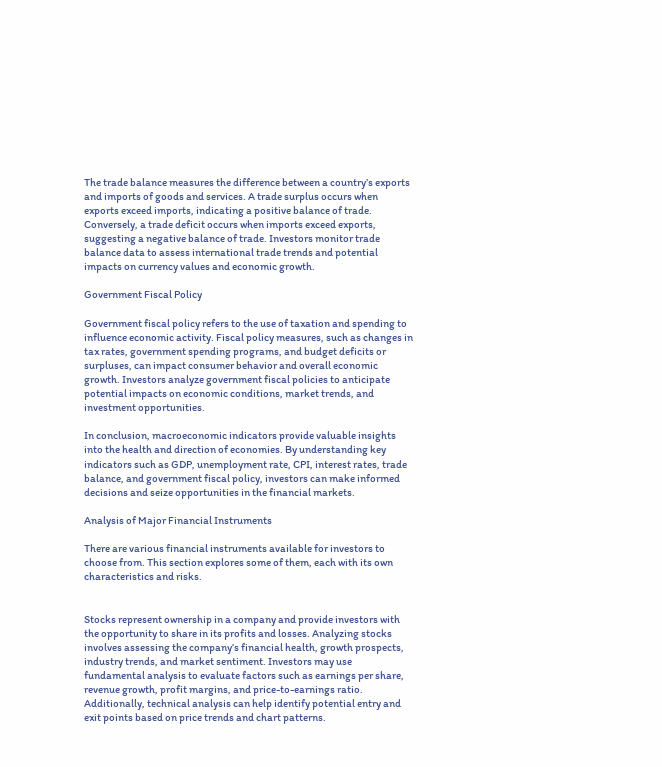The trade balance measures the difference between a country’s exports and imports of goods and services. A trade surplus occurs when exports exceed imports, indicating a positive balance of trade. Conversely, a trade deficit occurs when imports exceed exports, suggesting a negative balance of trade. Investors monitor trade balance data to assess international trade trends and potential impacts on currency values and economic growth.

Government Fiscal Policy

Government fiscal policy refers to the use of taxation and spending to influence economic activity. Fiscal policy measures, such as changes in tax rates, government spending programs, and budget deficits or surpluses, can impact consumer behavior and overall economic growth. Investors analyze government fiscal policies to anticipate potential impacts on economic conditions, market trends, and investment opportunities.

In conclusion, macroeconomic indicators provide valuable insights into the health and direction of economies. By understanding key indicators such as GDP, unemployment rate, CPI, interest rates, trade balance, and government fiscal policy, investors can make informed decisions and seize opportunities in the financial markets.

Analysis of Major Financial Instruments

There are various financial instruments available for investors to choose from. This section explores some of them, each with its own characteristics and risks.


Stocks represent ownership in a company and provide investors with the opportunity to share in its profits and losses. Analyzing stocks involves assessing the company’s financial health, growth prospects, industry trends, and market sentiment. Investors may use fundamental analysis to evaluate factors such as earnings per share, revenue growth, profit margins, and price-to-earnings ratio. Additionally, technical analysis can help identify potential entry and exit points based on price trends and chart patterns.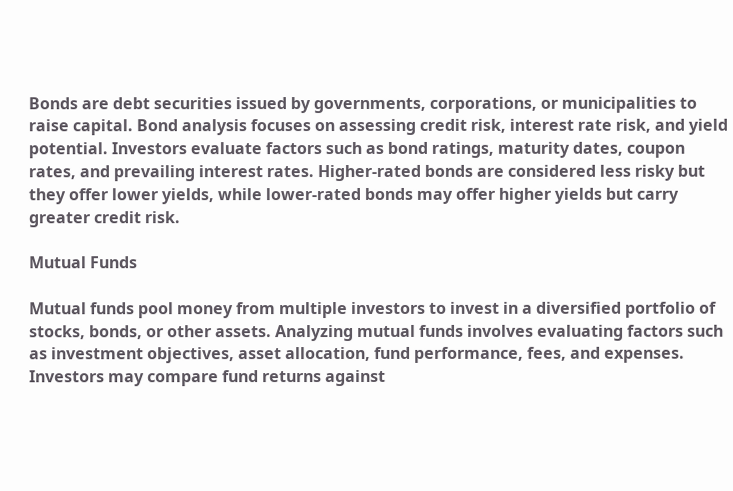Bonds are debt securities issued by governments, corporations, or municipalities to raise capital. Bond analysis focuses on assessing credit risk, interest rate risk, and yield potential. Investors evaluate factors such as bond ratings, maturity dates, coupon rates, and prevailing interest rates. Higher-rated bonds are considered less risky but they offer lower yields, while lower-rated bonds may offer higher yields but carry greater credit risk.

Mutual Funds

Mutual funds pool money from multiple investors to invest in a diversified portfolio of stocks, bonds, or other assets. Analyzing mutual funds involves evaluating factors such as investment objectives, asset allocation, fund performance, fees, and expenses. Investors may compare fund returns against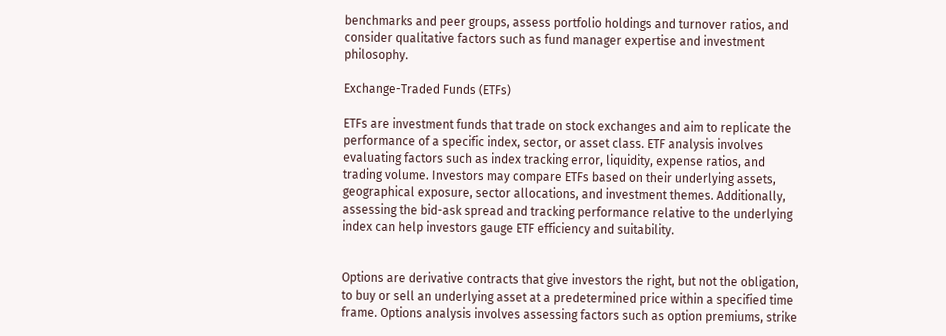benchmarks and peer groups, assess portfolio holdings and turnover ratios, and consider qualitative factors such as fund manager expertise and investment philosophy.

Exchange-Traded Funds (ETFs)

ETFs are investment funds that trade on stock exchanges and aim to replicate the performance of a specific index, sector, or asset class. ETF analysis involves evaluating factors such as index tracking error, liquidity, expense ratios, and trading volume. Investors may compare ETFs based on their underlying assets, geographical exposure, sector allocations, and investment themes. Additionally, assessing the bid-ask spread and tracking performance relative to the underlying index can help investors gauge ETF efficiency and suitability.


Options are derivative contracts that give investors the right, but not the obligation, to buy or sell an underlying asset at a predetermined price within a specified time frame. Options analysis involves assessing factors such as option premiums, strike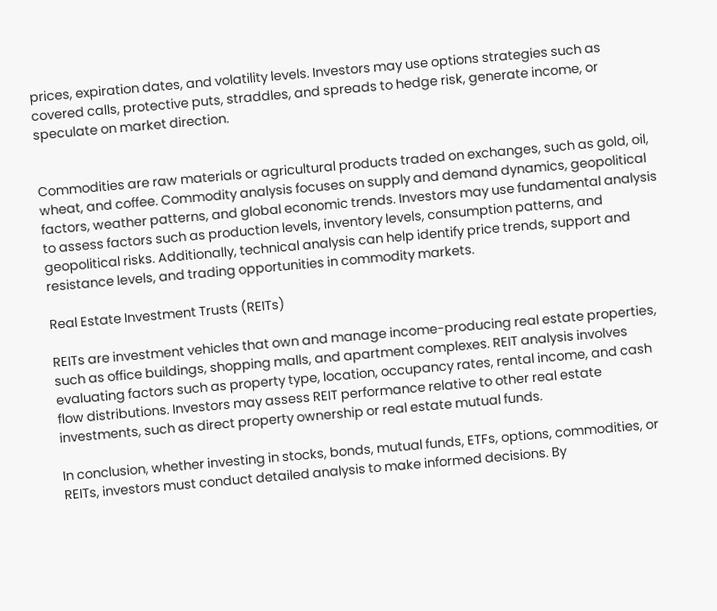prices, expiration dates, and volatility levels. Investors may use options strategies such as covered calls, protective puts, straddles, and spreads to hedge risk, generate income, or speculate on market direction.


Commodities are raw materials or agricultural products traded on exchanges, such as gold, oil, wheat, and coffee. Commodity analysis focuses on supply and demand dynamics, geopolitical factors, weather patterns, and global economic trends. Investors may use fundamental analysis to assess factors such as production levels, inventory levels, consumption patterns, and geopolitical risks. Additionally, technical analysis can help identify price trends, support and resistance levels, and trading opportunities in commodity markets.

Real Estate Investment Trusts (REITs)

REITs are investment vehicles that own and manage income-producing real estate properties, such as office buildings, shopping malls, and apartment complexes. REIT analysis involves evaluating factors such as property type, location, occupancy rates, rental income, and cash flow distributions. Investors may assess REIT performance relative to other real estate investments, such as direct property ownership or real estate mutual funds.

In conclusion, whether investing in stocks, bonds, mutual funds, ETFs, options, commodities, or REITs, investors must conduct detailed analysis to make informed decisions. By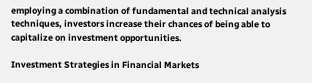employing a combination of fundamental and technical analysis techniques, investors increase their chances of being able to capitalize on investment opportunities.

Investment Strategies in Financial Markets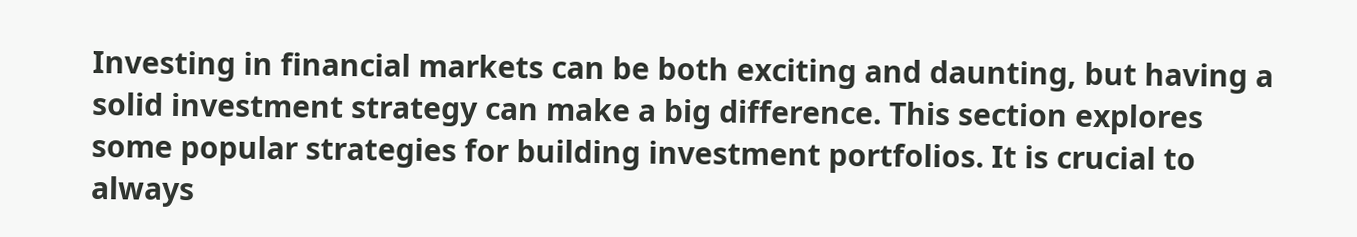Investing in financial markets can be both exciting and daunting, but having a solid investment strategy can make a big difference. This section explores some popular strategies for building investment portfolios. It is crucial to always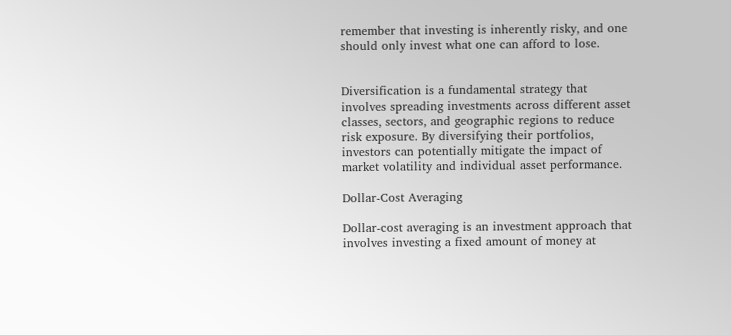remember that investing is inherently risky, and one should only invest what one can afford to lose.


Diversification is a fundamental strategy that involves spreading investments across different asset classes, sectors, and geographic regions to reduce risk exposure. By diversifying their portfolios, investors can potentially mitigate the impact of market volatility and individual asset performance.

Dollar-Cost Averaging

Dollar-cost averaging is an investment approach that involves investing a fixed amount of money at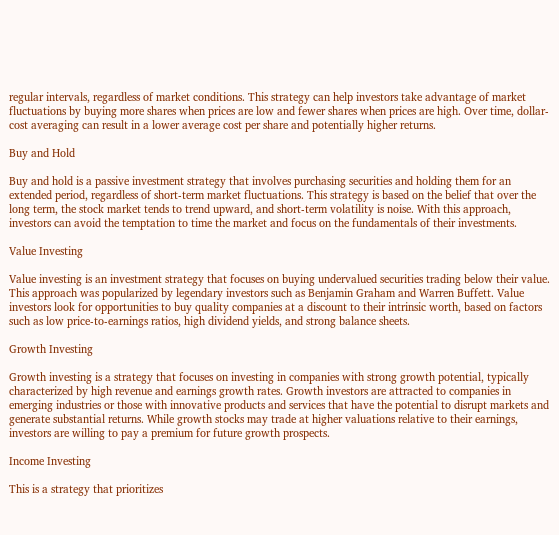regular intervals, regardless of market conditions. This strategy can help investors take advantage of market fluctuations by buying more shares when prices are low and fewer shares when prices are high. Over time, dollar-cost averaging can result in a lower average cost per share and potentially higher returns.

Buy and Hold

Buy and hold is a passive investment strategy that involves purchasing securities and holding them for an extended period, regardless of short-term market fluctuations. This strategy is based on the belief that over the long term, the stock market tends to trend upward, and short-term volatility is noise. With this approach, investors can avoid the temptation to time the market and focus on the fundamentals of their investments.

Value Investing

Value investing is an investment strategy that focuses on buying undervalued securities trading below their value. This approach was popularized by legendary investors such as Benjamin Graham and Warren Buffett. Value investors look for opportunities to buy quality companies at a discount to their intrinsic worth, based on factors such as low price-to-earnings ratios, high dividend yields, and strong balance sheets.

Growth Investing

Growth investing is a strategy that focuses on investing in companies with strong growth potential, typically characterized by high revenue and earnings growth rates. Growth investors are attracted to companies in emerging industries or those with innovative products and services that have the potential to disrupt markets and generate substantial returns. While growth stocks may trade at higher valuations relative to their earnings, investors are willing to pay a premium for future growth prospects.

Income Investing

This is a strategy that prioritizes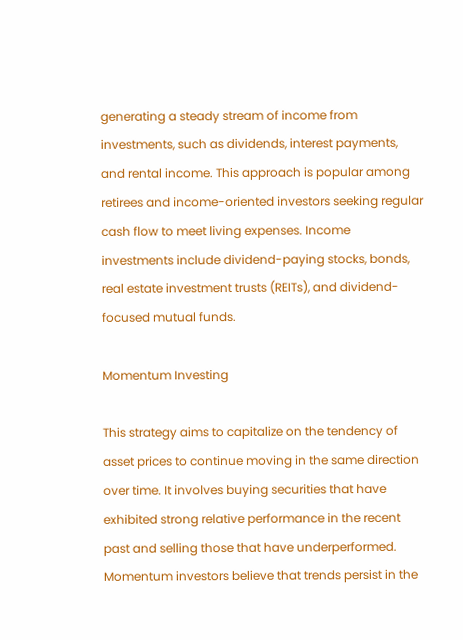generating a steady stream of income from investments, such as dividends, interest payments, and rental income. This approach is popular among retirees and income-oriented investors seeking regular cash flow to meet living expenses. Income investments include dividend-paying stocks, bonds, real estate investment trusts (REITs), and dividend-focused mutual funds.

Momentum Investing

This strategy aims to capitalize on the tendency of asset prices to continue moving in the same direction over time. It involves buying securities that have exhibited strong relative performance in the recent past and selling those that have underperformed. Momentum investors believe that trends persist in the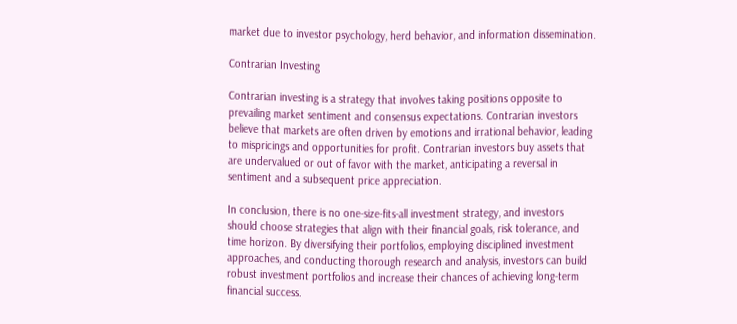market due to investor psychology, herd behavior, and information dissemination.

Contrarian Investing

Contrarian investing is a strategy that involves taking positions opposite to prevailing market sentiment and consensus expectations. Contrarian investors believe that markets are often driven by emotions and irrational behavior, leading to mispricings and opportunities for profit. Contrarian investors buy assets that are undervalued or out of favor with the market, anticipating a reversal in sentiment and a subsequent price appreciation.

In conclusion, there is no one-size-fits-all investment strategy, and investors should choose strategies that align with their financial goals, risk tolerance, and time horizon. By diversifying their portfolios, employing disciplined investment approaches, and conducting thorough research and analysis, investors can build robust investment portfolios and increase their chances of achieving long-term financial success.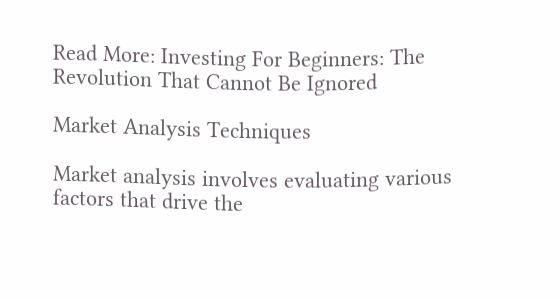Read More: Investing For Beginners: The Revolution That Cannot Be Ignored

Market Analysis Techniques

Market analysis involves evaluating various factors that drive the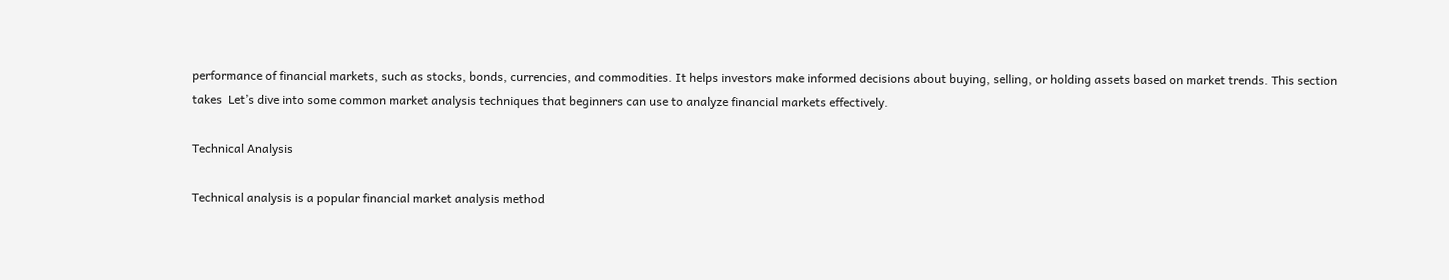performance of financial markets, such as stocks, bonds, currencies, and commodities. It helps investors make informed decisions about buying, selling, or holding assets based on market trends. This section takes  Let’s dive into some common market analysis techniques that beginners can use to analyze financial markets effectively.

Technical Analysis

Technical analysis is a popular financial market analysis method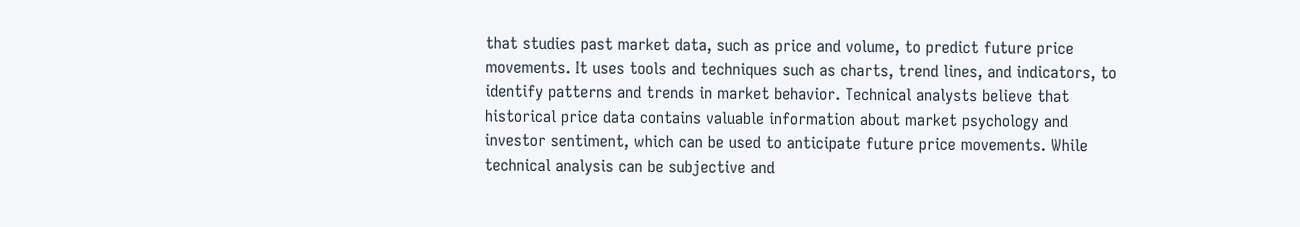that studies past market data, such as price and volume, to predict future price movements. It uses tools and techniques such as charts, trend lines, and indicators, to identify patterns and trends in market behavior. Technical analysts believe that historical price data contains valuable information about market psychology and investor sentiment, which can be used to anticipate future price movements. While technical analysis can be subjective and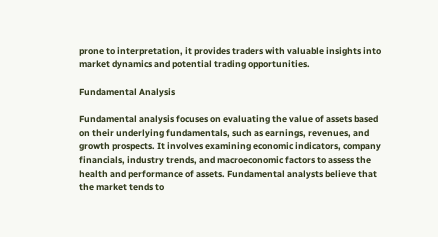prone to interpretation, it provides traders with valuable insights into market dynamics and potential trading opportunities.

Fundamental Analysis

Fundamental analysis focuses on evaluating the value of assets based on their underlying fundamentals, such as earnings, revenues, and growth prospects. It involves examining economic indicators, company financials, industry trends, and macroeconomic factors to assess the health and performance of assets. Fundamental analysts believe that the market tends to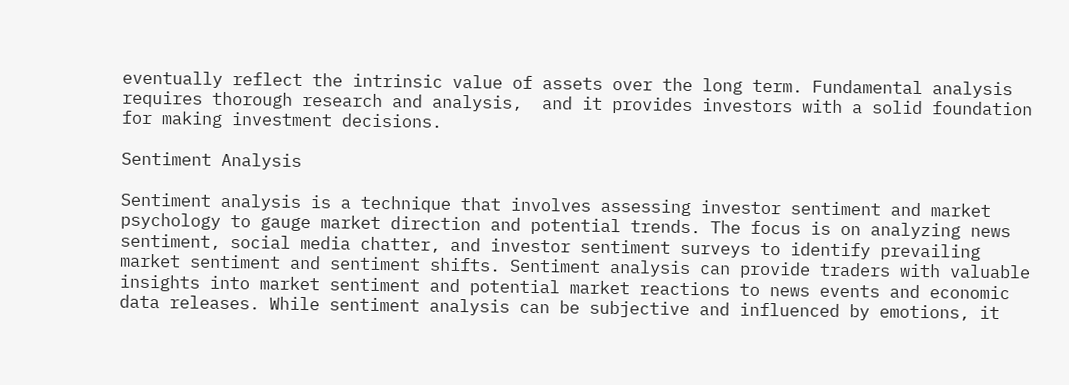eventually reflect the intrinsic value of assets over the long term. Fundamental analysis requires thorough research and analysis,  and it provides investors with a solid foundation for making investment decisions.

Sentiment Analysis

Sentiment analysis is a technique that involves assessing investor sentiment and market psychology to gauge market direction and potential trends. The focus is on analyzing news sentiment, social media chatter, and investor sentiment surveys to identify prevailing market sentiment and sentiment shifts. Sentiment analysis can provide traders with valuable insights into market sentiment and potential market reactions to news events and economic data releases. While sentiment analysis can be subjective and influenced by emotions, it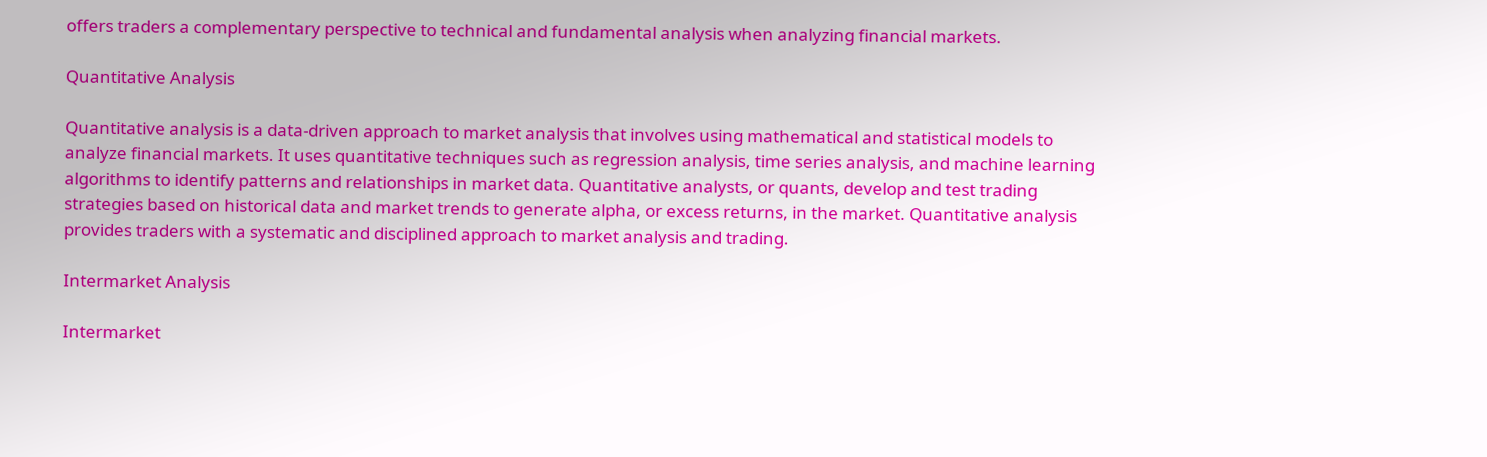offers traders a complementary perspective to technical and fundamental analysis when analyzing financial markets.

Quantitative Analysis

Quantitative analysis is a data-driven approach to market analysis that involves using mathematical and statistical models to analyze financial markets. It uses quantitative techniques such as regression analysis, time series analysis, and machine learning algorithms to identify patterns and relationships in market data. Quantitative analysts, or quants, develop and test trading strategies based on historical data and market trends to generate alpha, or excess returns, in the market. Quantitative analysis provides traders with a systematic and disciplined approach to market analysis and trading.

Intermarket Analysis

Intermarket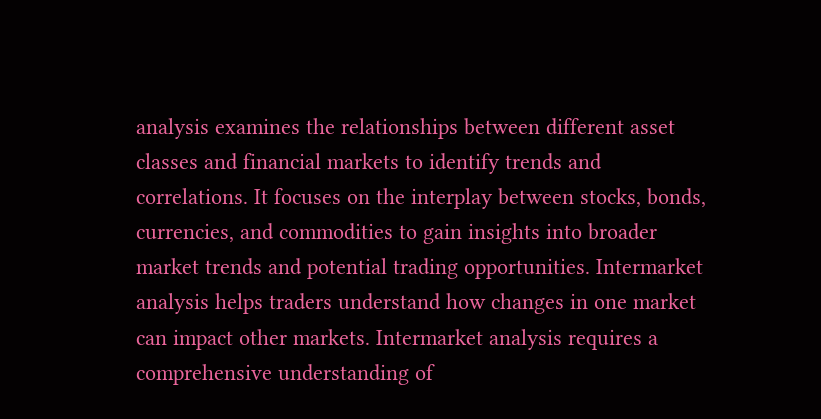analysis examines the relationships between different asset classes and financial markets to identify trends and correlations. It focuses on the interplay between stocks, bonds, currencies, and commodities to gain insights into broader market trends and potential trading opportunities. Intermarket analysis helps traders understand how changes in one market can impact other markets. Intermarket analysis requires a comprehensive understanding of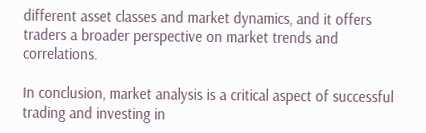different asset classes and market dynamics, and it offers traders a broader perspective on market trends and correlations.

In conclusion, market analysis is a critical aspect of successful trading and investing in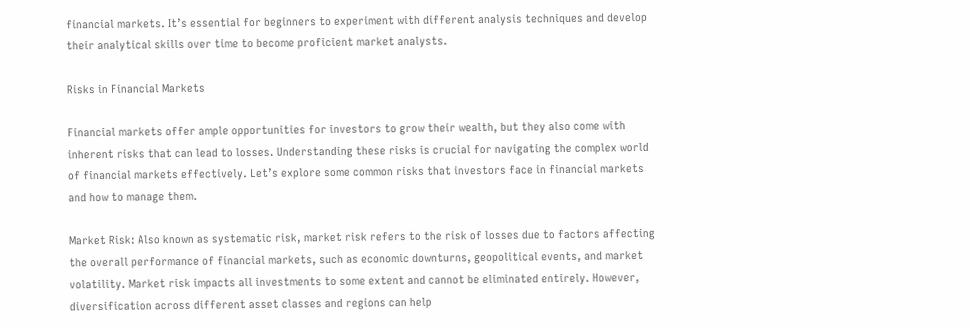financial markets. It’s essential for beginners to experiment with different analysis techniques and develop their analytical skills over time to become proficient market analysts.

Risks in Financial Markets

Financial markets offer ample opportunities for investors to grow their wealth, but they also come with inherent risks that can lead to losses. Understanding these risks is crucial for navigating the complex world of financial markets effectively. Let’s explore some common risks that investors face in financial markets and how to manage them.

Market Risk: Also known as systematic risk, market risk refers to the risk of losses due to factors affecting the overall performance of financial markets, such as economic downturns, geopolitical events, and market volatility. Market risk impacts all investments to some extent and cannot be eliminated entirely. However, diversification across different asset classes and regions can help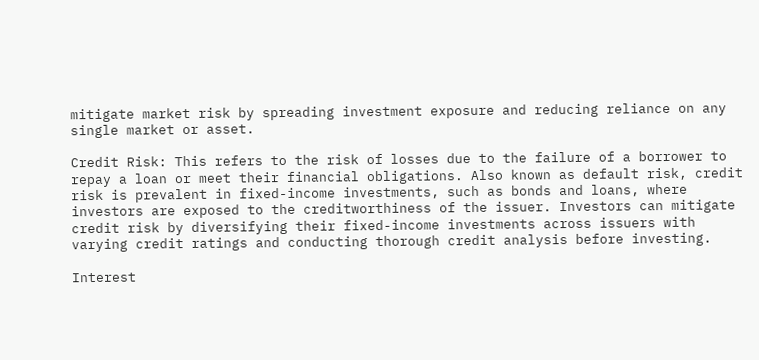mitigate market risk by spreading investment exposure and reducing reliance on any single market or asset.

Credit Risk: This refers to the risk of losses due to the failure of a borrower to repay a loan or meet their financial obligations. Also known as default risk, credit risk is prevalent in fixed-income investments, such as bonds and loans, where investors are exposed to the creditworthiness of the issuer. Investors can mitigate credit risk by diversifying their fixed-income investments across issuers with varying credit ratings and conducting thorough credit analysis before investing.

Interest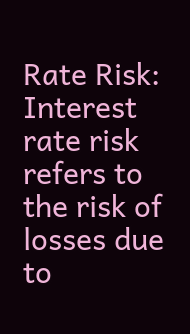Rate Risk: Interest rate risk refers to the risk of losses due to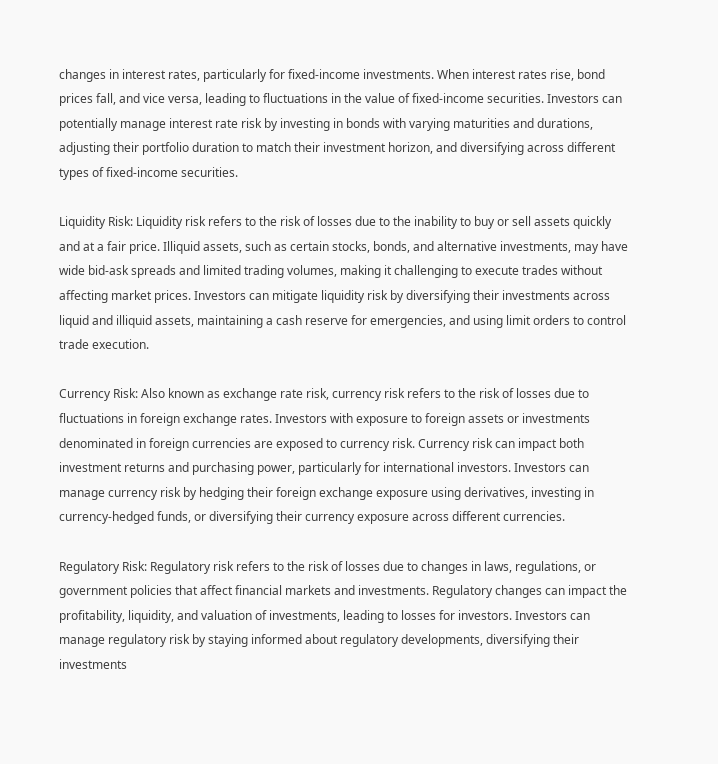changes in interest rates, particularly for fixed-income investments. When interest rates rise, bond prices fall, and vice versa, leading to fluctuations in the value of fixed-income securities. Investors can potentially manage interest rate risk by investing in bonds with varying maturities and durations, adjusting their portfolio duration to match their investment horizon, and diversifying across different types of fixed-income securities.

Liquidity Risk: Liquidity risk refers to the risk of losses due to the inability to buy or sell assets quickly and at a fair price. Illiquid assets, such as certain stocks, bonds, and alternative investments, may have wide bid-ask spreads and limited trading volumes, making it challenging to execute trades without affecting market prices. Investors can mitigate liquidity risk by diversifying their investments across liquid and illiquid assets, maintaining a cash reserve for emergencies, and using limit orders to control trade execution.

Currency Risk: Also known as exchange rate risk, currency risk refers to the risk of losses due to fluctuations in foreign exchange rates. Investors with exposure to foreign assets or investments denominated in foreign currencies are exposed to currency risk. Currency risk can impact both investment returns and purchasing power, particularly for international investors. Investors can manage currency risk by hedging their foreign exchange exposure using derivatives, investing in currency-hedged funds, or diversifying their currency exposure across different currencies.

Regulatory Risk: Regulatory risk refers to the risk of losses due to changes in laws, regulations, or government policies that affect financial markets and investments. Regulatory changes can impact the profitability, liquidity, and valuation of investments, leading to losses for investors. Investors can manage regulatory risk by staying informed about regulatory developments, diversifying their investments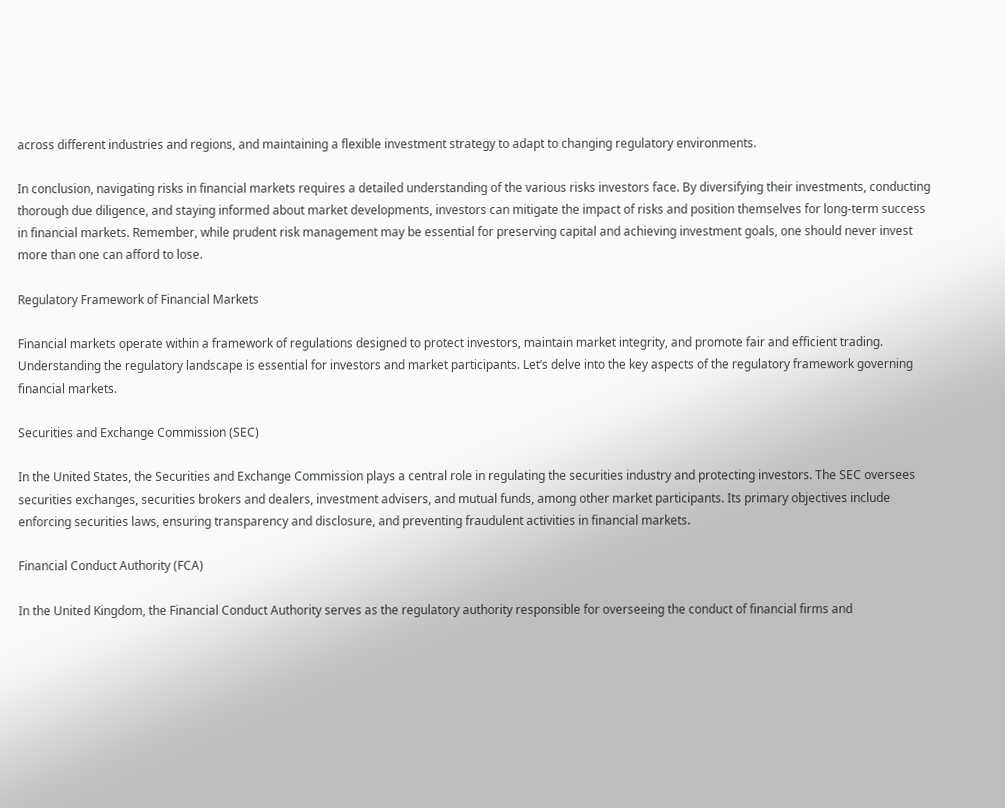across different industries and regions, and maintaining a flexible investment strategy to adapt to changing regulatory environments.

In conclusion, navigating risks in financial markets requires a detailed understanding of the various risks investors face. By diversifying their investments, conducting thorough due diligence, and staying informed about market developments, investors can mitigate the impact of risks and position themselves for long-term success in financial markets. Remember, while prudent risk management may be essential for preserving capital and achieving investment goals, one should never invest more than one can afford to lose.

Regulatory Framework of Financial Markets

Financial markets operate within a framework of regulations designed to protect investors, maintain market integrity, and promote fair and efficient trading. Understanding the regulatory landscape is essential for investors and market participants. Let’s delve into the key aspects of the regulatory framework governing financial markets.

Securities and Exchange Commission (SEC)

In the United States, the Securities and Exchange Commission plays a central role in regulating the securities industry and protecting investors. The SEC oversees securities exchanges, securities brokers and dealers, investment advisers, and mutual funds, among other market participants. Its primary objectives include enforcing securities laws, ensuring transparency and disclosure, and preventing fraudulent activities in financial markets.

Financial Conduct Authority (FCA)

In the United Kingdom, the Financial Conduct Authority serves as the regulatory authority responsible for overseeing the conduct of financial firms and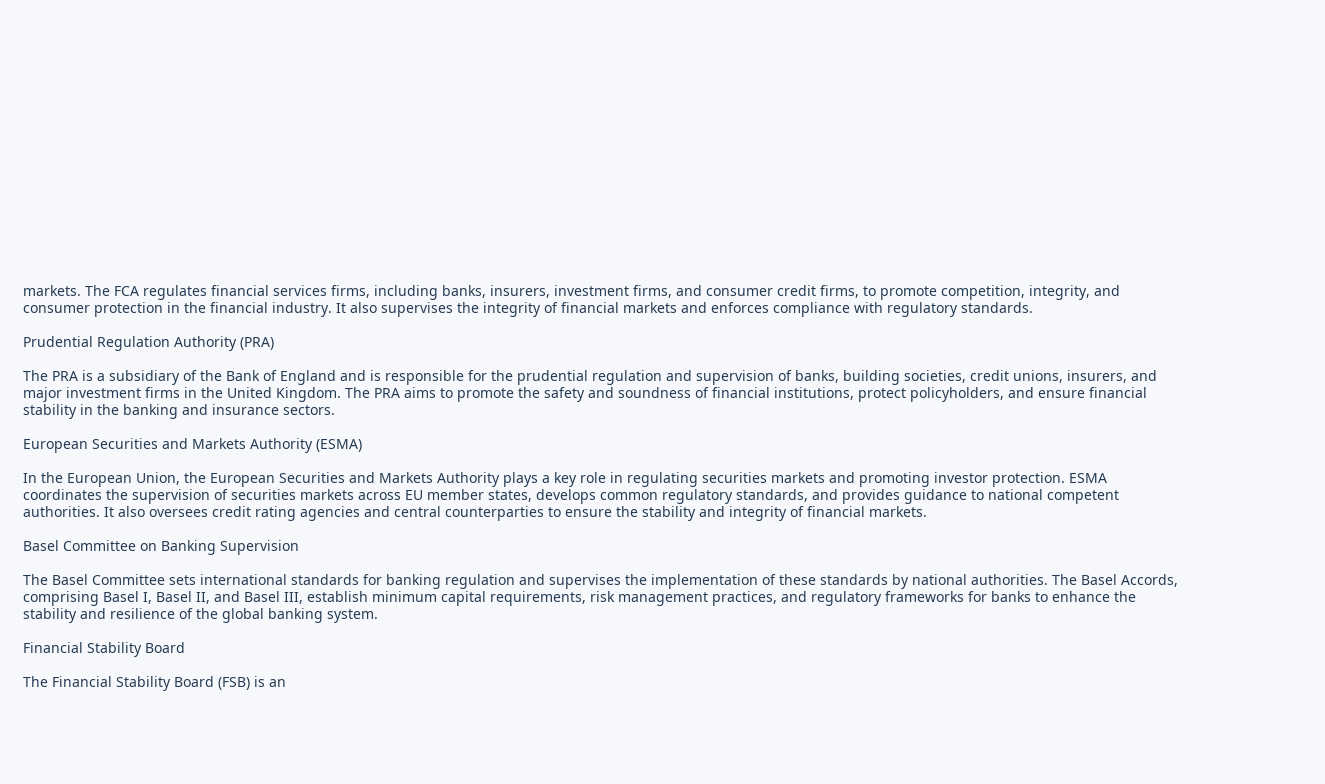markets. The FCA regulates financial services firms, including banks, insurers, investment firms, and consumer credit firms, to promote competition, integrity, and consumer protection in the financial industry. It also supervises the integrity of financial markets and enforces compliance with regulatory standards.

Prudential Regulation Authority (PRA)

The PRA is a subsidiary of the Bank of England and is responsible for the prudential regulation and supervision of banks, building societies, credit unions, insurers, and major investment firms in the United Kingdom. The PRA aims to promote the safety and soundness of financial institutions, protect policyholders, and ensure financial stability in the banking and insurance sectors.

European Securities and Markets Authority (ESMA)

In the European Union, the European Securities and Markets Authority plays a key role in regulating securities markets and promoting investor protection. ESMA coordinates the supervision of securities markets across EU member states, develops common regulatory standards, and provides guidance to national competent authorities. It also oversees credit rating agencies and central counterparties to ensure the stability and integrity of financial markets.

Basel Committee on Banking Supervision

The Basel Committee sets international standards for banking regulation and supervises the implementation of these standards by national authorities. The Basel Accords, comprising Basel I, Basel II, and Basel III, establish minimum capital requirements, risk management practices, and regulatory frameworks for banks to enhance the stability and resilience of the global banking system.

Financial Stability Board

The Financial Stability Board (FSB) is an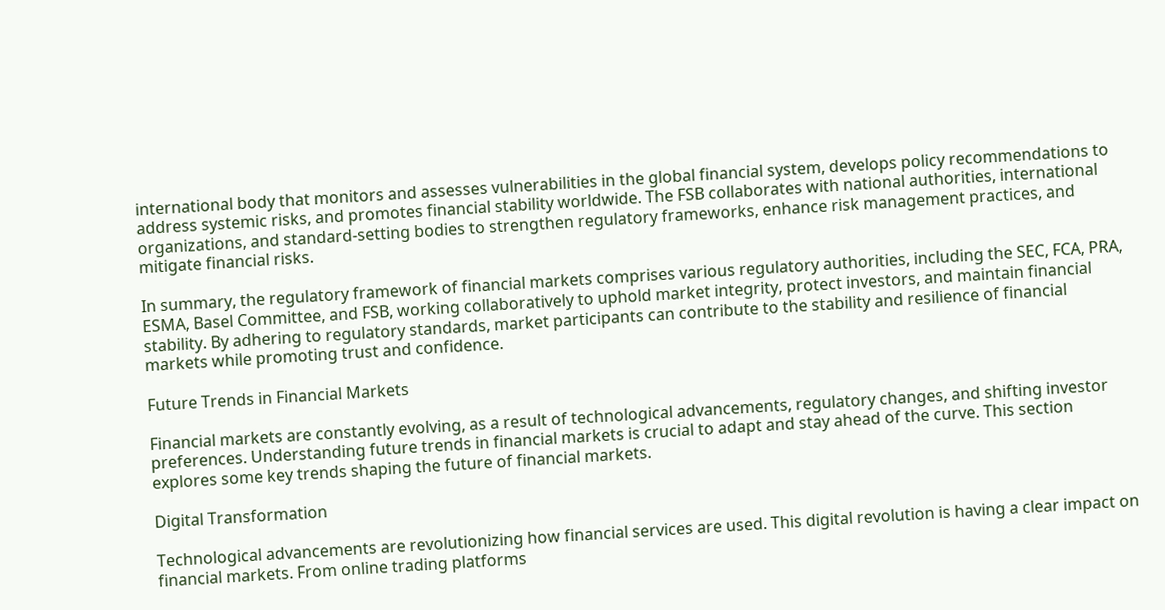international body that monitors and assesses vulnerabilities in the global financial system, develops policy recommendations to address systemic risks, and promotes financial stability worldwide. The FSB collaborates with national authorities, international organizations, and standard-setting bodies to strengthen regulatory frameworks, enhance risk management practices, and mitigate financial risks.

In summary, the regulatory framework of financial markets comprises various regulatory authorities, including the SEC, FCA, PRA, ESMA, Basel Committee, and FSB, working collaboratively to uphold market integrity, protect investors, and maintain financial stability. By adhering to regulatory standards, market participants can contribute to the stability and resilience of financial markets while promoting trust and confidence.

Future Trends in Financial Markets

Financial markets are constantly evolving, as a result of technological advancements, regulatory changes, and shifting investor preferences. Understanding future trends in financial markets is crucial to adapt and stay ahead of the curve. This section explores some key trends shaping the future of financial markets.

Digital Transformation

Technological advancements are revolutionizing how financial services are used. This digital revolution is having a clear impact on financial markets. From online trading platforms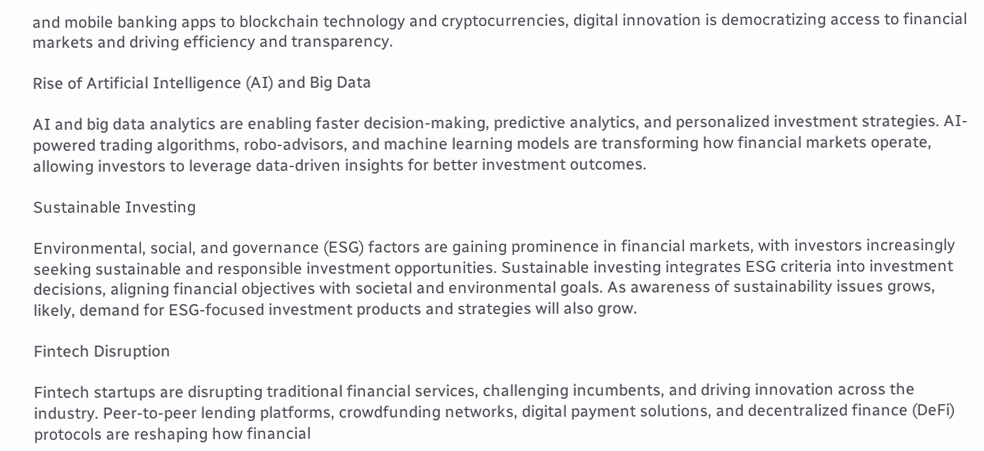and mobile banking apps to blockchain technology and cryptocurrencies, digital innovation is democratizing access to financial markets and driving efficiency and transparency.

Rise of Artificial Intelligence (AI) and Big Data

AI and big data analytics are enabling faster decision-making, predictive analytics, and personalized investment strategies. AI-powered trading algorithms, robo-advisors, and machine learning models are transforming how financial markets operate, allowing investors to leverage data-driven insights for better investment outcomes.

Sustainable Investing

Environmental, social, and governance (ESG) factors are gaining prominence in financial markets, with investors increasingly seeking sustainable and responsible investment opportunities. Sustainable investing integrates ESG criteria into investment decisions, aligning financial objectives with societal and environmental goals. As awareness of sustainability issues grows, likely, demand for ESG-focused investment products and strategies will also grow.

Fintech Disruption

Fintech startups are disrupting traditional financial services, challenging incumbents, and driving innovation across the industry. Peer-to-peer lending platforms, crowdfunding networks, digital payment solutions, and decentralized finance (DeFi) protocols are reshaping how financial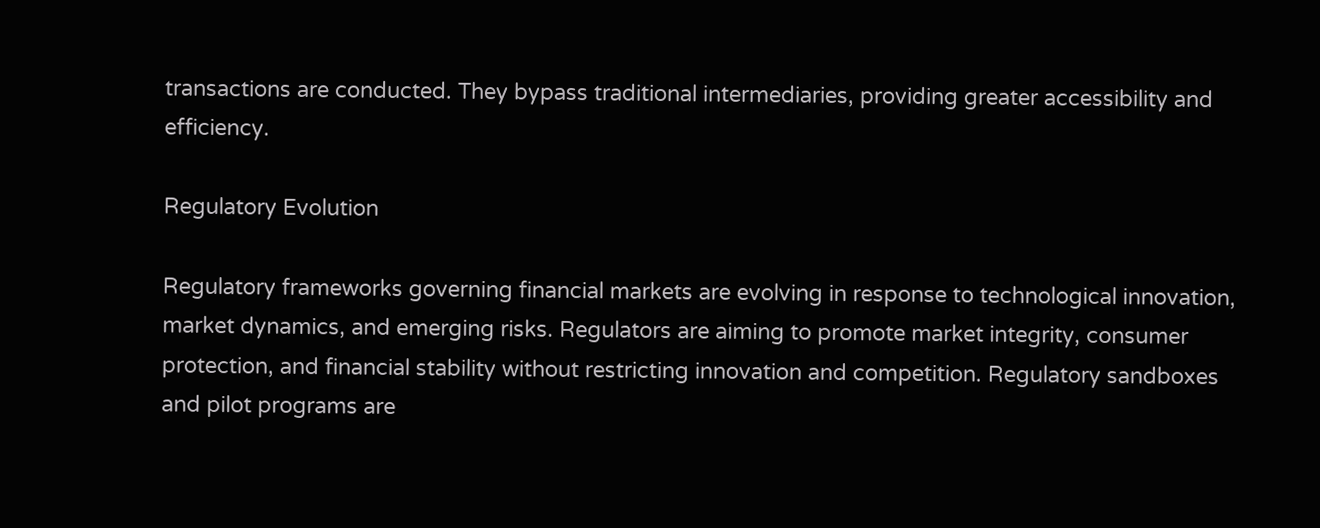transactions are conducted. They bypass traditional intermediaries, providing greater accessibility and efficiency.

Regulatory Evolution

Regulatory frameworks governing financial markets are evolving in response to technological innovation, market dynamics, and emerging risks. Regulators are aiming to promote market integrity, consumer protection, and financial stability without restricting innovation and competition. Regulatory sandboxes and pilot programs are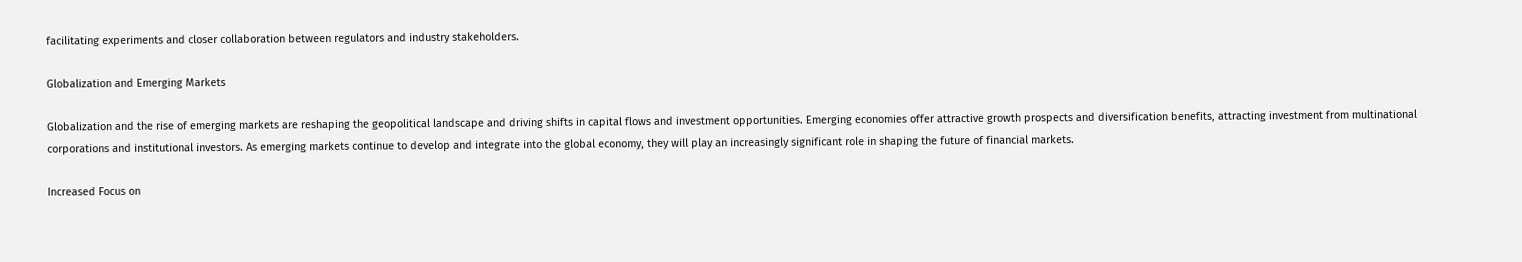facilitating experiments and closer collaboration between regulators and industry stakeholders.

Globalization and Emerging Markets

Globalization and the rise of emerging markets are reshaping the geopolitical landscape and driving shifts in capital flows and investment opportunities. Emerging economies offer attractive growth prospects and diversification benefits, attracting investment from multinational corporations and institutional investors. As emerging markets continue to develop and integrate into the global economy, they will play an increasingly significant role in shaping the future of financial markets.

Increased Focus on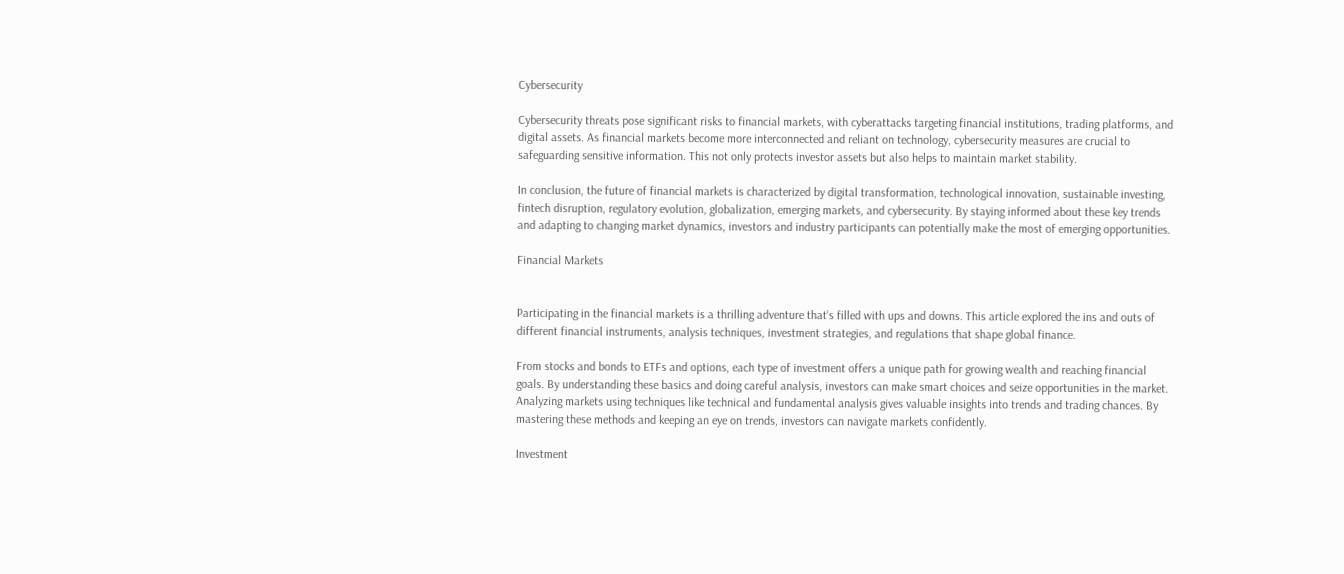Cybersecurity

Cybersecurity threats pose significant risks to financial markets, with cyberattacks targeting financial institutions, trading platforms, and digital assets. As financial markets become more interconnected and reliant on technology, cybersecurity measures are crucial to safeguarding sensitive information. This not only protects investor assets but also helps to maintain market stability.

In conclusion, the future of financial markets is characterized by digital transformation, technological innovation, sustainable investing, fintech disruption, regulatory evolution, globalization, emerging markets, and cybersecurity. By staying informed about these key trends and adapting to changing market dynamics, investors and industry participants can potentially make the most of emerging opportunities.

Financial Markets


Participating in the financial markets is a thrilling adventure that’s filled with ups and downs. This article explored the ins and outs of different financial instruments, analysis techniques, investment strategies, and regulations that shape global finance.

From stocks and bonds to ETFs and options, each type of investment offers a unique path for growing wealth and reaching financial goals. By understanding these basics and doing careful analysis, investors can make smart choices and seize opportunities in the market. Analyzing markets using techniques like technical and fundamental analysis gives valuable insights into trends and trading chances. By mastering these methods and keeping an eye on trends, investors can navigate markets confidently.

Investment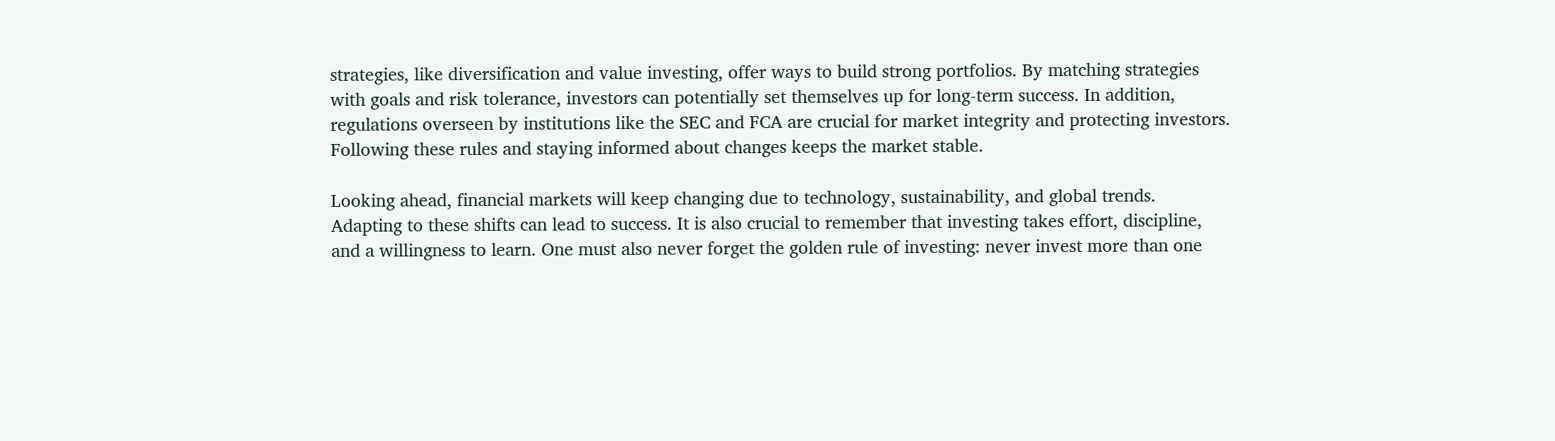strategies, like diversification and value investing, offer ways to build strong portfolios. By matching strategies with goals and risk tolerance, investors can potentially set themselves up for long-term success. In addition, regulations overseen by institutions like the SEC and FCA are crucial for market integrity and protecting investors. Following these rules and staying informed about changes keeps the market stable.

Looking ahead, financial markets will keep changing due to technology, sustainability, and global trends. Adapting to these shifts can lead to success. It is also crucial to remember that investing takes effort, discipline, and a willingness to learn. One must also never forget the golden rule of investing: never invest more than one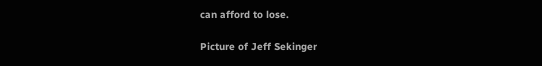can afford to lose.

Picture of Jeff Sekinger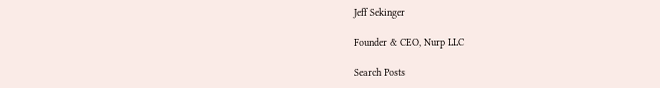Jeff Sekinger

Founder & CEO, Nurp LLC

Search Posts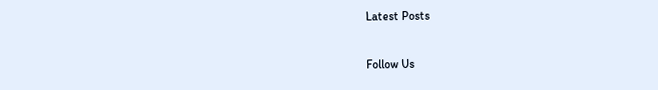Latest Posts

Follow Us